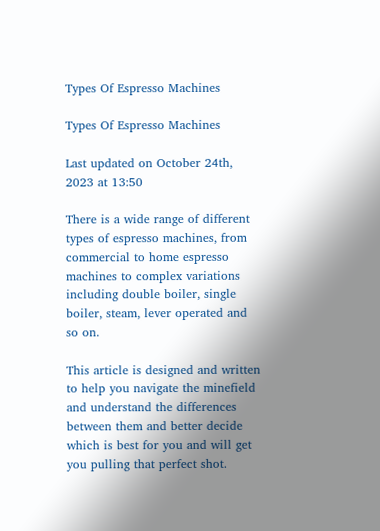Types Of Espresso Machines

Types Of Espresso Machines

Last updated on October 24th, 2023 at 13:50

There is a wide range of different types of espresso machines, from commercial to home espresso machines to complex variations including double boiler, single boiler, steam, lever operated and so on.

This article is designed and written to help you navigate the minefield and understand the differences between them and better decide which is best for you and will get you pulling that perfect shot.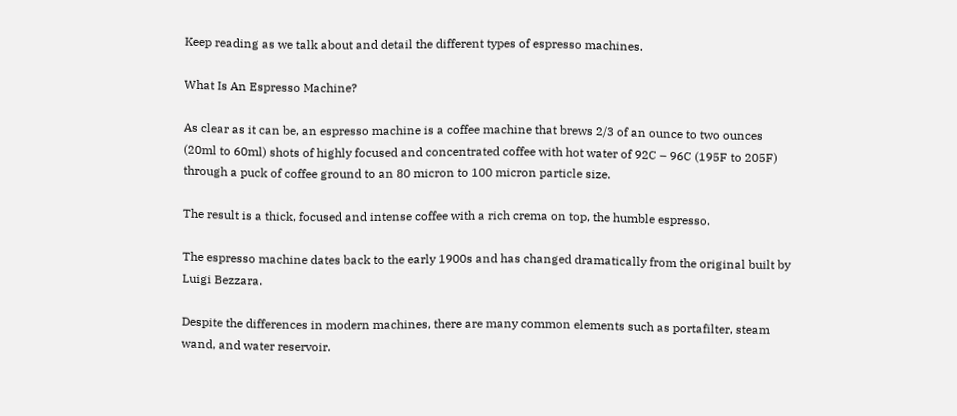Keep reading as we talk about and detail the different types of espresso machines.

What Is An Espresso Machine?

As clear as it can be, an espresso machine is a coffee machine that brews 2/3 of an ounce to two ounces (20ml to 60ml) shots of highly focused and concentrated coffee with hot water of 92C – 96C (195F to 205F) through a puck of coffee ground to an 80 micron to 100 micron particle size.

The result is a thick, focused and intense coffee with a rich crema on top, the humble espresso.

The espresso machine dates back to the early 1900s and has changed dramatically from the original built by Luigi Bezzara.

Despite the differences in modern machines, there are many common elements such as portafilter, steam wand, and water reservoir.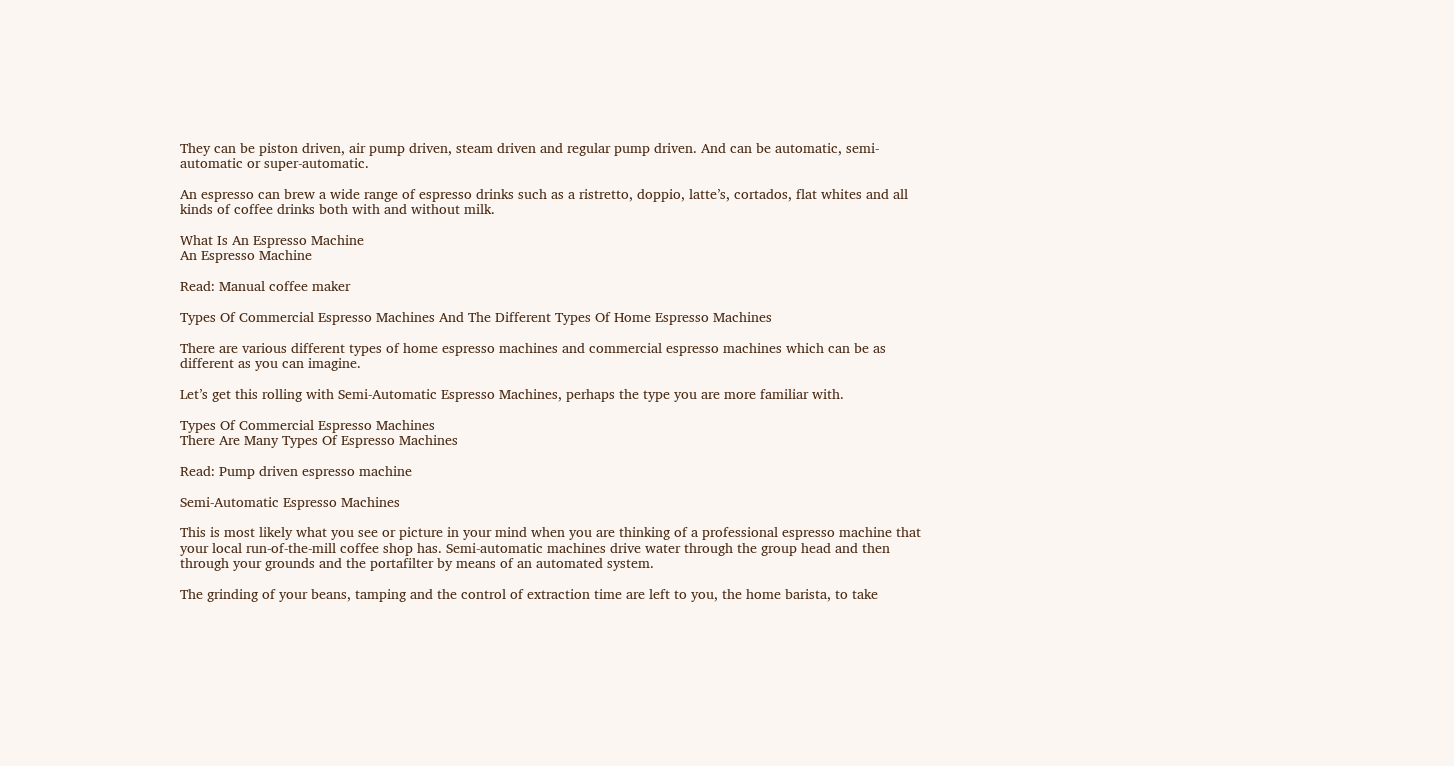They can be piston driven, air pump driven, steam driven and regular pump driven. And can be automatic, semi-automatic or super-automatic.

An espresso can brew a wide range of espresso drinks such as a ristretto, doppio, latte’s, cortados, flat whites and all kinds of coffee drinks both with and without milk.

What Is An Espresso Machine
An Espresso Machine

Read: Manual coffee maker

Types Of Commercial Espresso Machines And The Different Types Of Home Espresso Machines

There are various different types of home espresso machines and commercial espresso machines which can be as different as you can imagine.

Let’s get this rolling with Semi-Automatic Espresso Machines, perhaps the type you are more familiar with.

Types Of Commercial Espresso Machines
There Are Many Types Of Espresso Machines

Read: Pump driven espresso machine

Semi-Automatic Espresso Machines

This is most likely what you see or picture in your mind when you are thinking of a professional espresso machine that your local run-of-the-mill coffee shop has. Semi-automatic machines drive water through the group head and then through your grounds and the portafilter by means of an automated system.

The grinding of your beans, tamping and the control of extraction time are left to you, the home barista, to take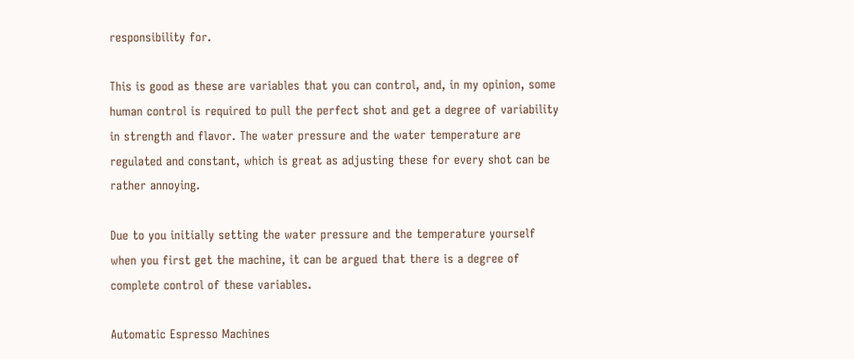responsibility for.

This is good as these are variables that you can control, and, in my opinion, some human control is required to pull the perfect shot and get a degree of variability in strength and flavor. The water pressure and the water temperature are regulated and constant, which is great as adjusting these for every shot can be rather annoying.

Due to you initially setting the water pressure and the temperature yourself when you first get the machine, it can be argued that there is a degree of complete control of these variables.

Automatic Espresso Machines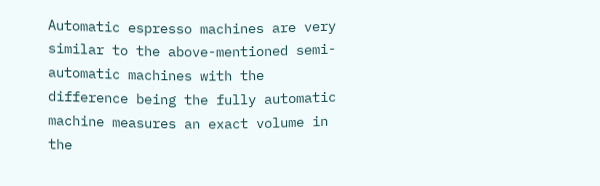Automatic espresso machines are very similar to the above-mentioned semi-automatic machines with the difference being the fully automatic machine measures an exact volume in the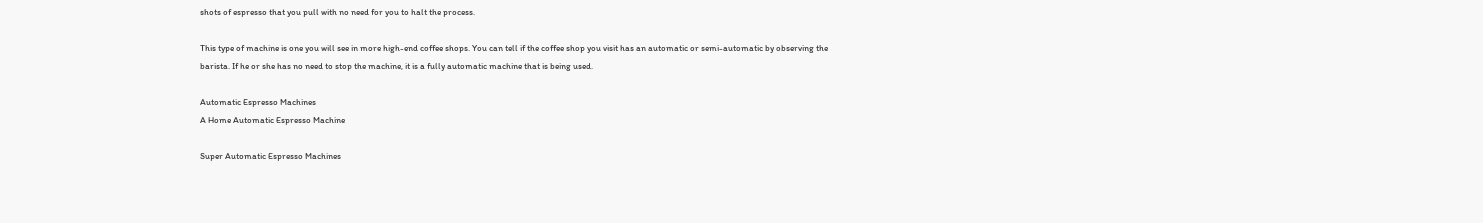shots of espresso that you pull with no need for you to halt the process.

This type of machine is one you will see in more high-end coffee shops. You can tell if the coffee shop you visit has an automatic or semi-automatic by observing the barista. If he or she has no need to stop the machine, it is a fully automatic machine that is being used.

Automatic Espresso Machines
A Home Automatic Espresso Machine

Super Automatic Espresso Machines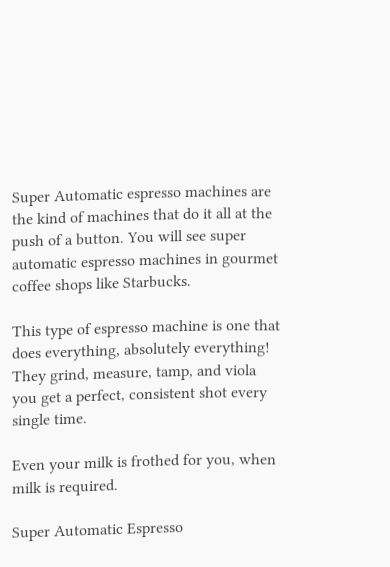Super Automatic espresso machines are the kind of machines that do it all at the push of a button. You will see super automatic espresso machines in gourmet coffee shops like Starbucks.

This type of espresso machine is one that does everything, absolutely everything! They grind, measure, tamp, and viola you get a perfect, consistent shot every single time.

Even your milk is frothed for you, when milk is required.

Super Automatic Espresso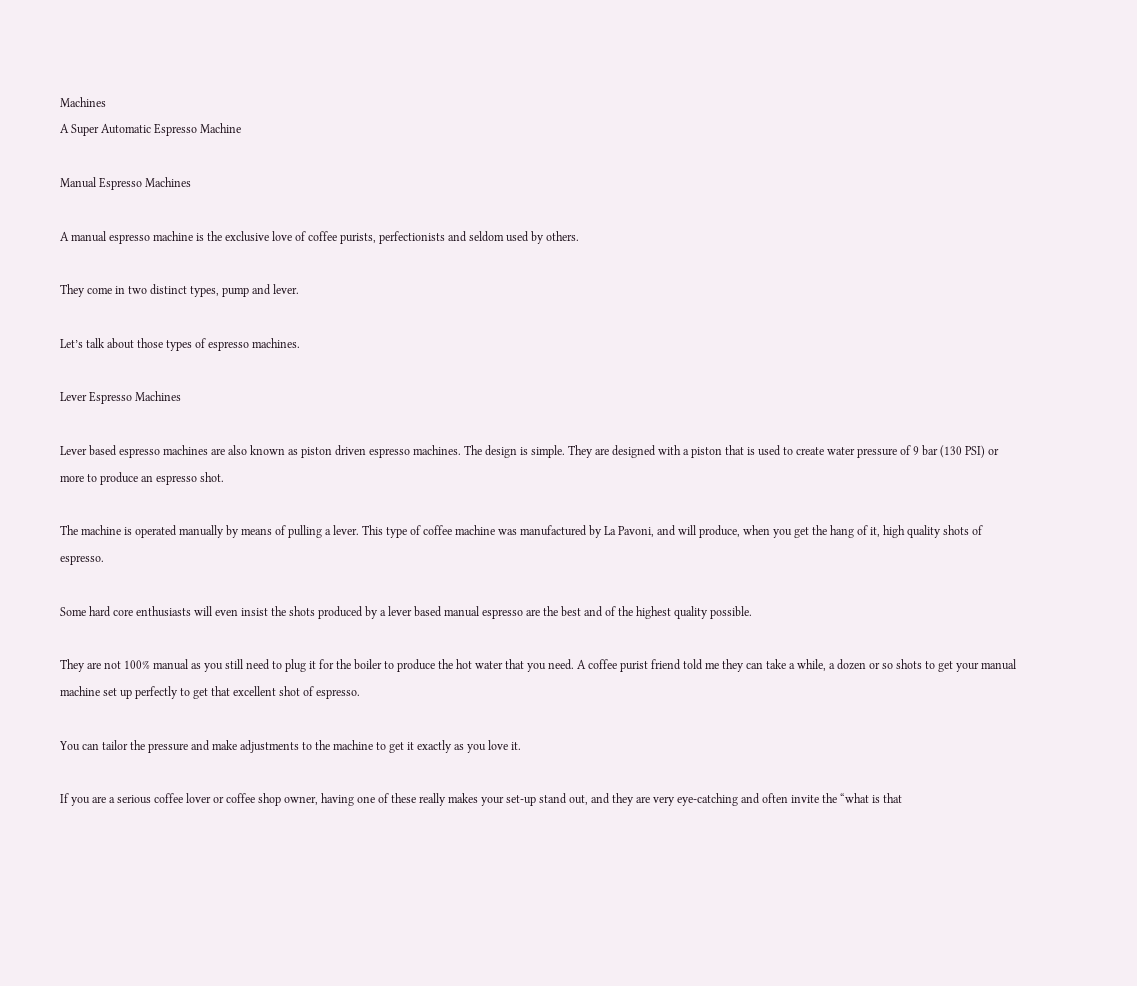Machines
A Super Automatic Espresso Machine

Manual Espresso Machines

A manual espresso machine is the exclusive love of coffee purists, perfectionists and seldom used by others.

They come in two distinct types, pump and lever.

Let’s talk about those types of espresso machines.

Lever Espresso Machines

Lever based espresso machines are also known as piston driven espresso machines. The design is simple. They are designed with a piston that is used to create water pressure of 9 bar (130 PSI) or more to produce an espresso shot.

The machine is operated manually by means of pulling a lever. This type of coffee machine was manufactured by La Pavoni, and will produce, when you get the hang of it, high quality shots of espresso.

Some hard core enthusiasts will even insist the shots produced by a lever based manual espresso are the best and of the highest quality possible.

They are not 100% manual as you still need to plug it for the boiler to produce the hot water that you need. A coffee purist friend told me they can take a while, a dozen or so shots to get your manual machine set up perfectly to get that excellent shot of espresso.

You can tailor the pressure and make adjustments to the machine to get it exactly as you love it.

If you are a serious coffee lover or coffee shop owner, having one of these really makes your set-up stand out, and they are very eye-catching and often invite the “what is that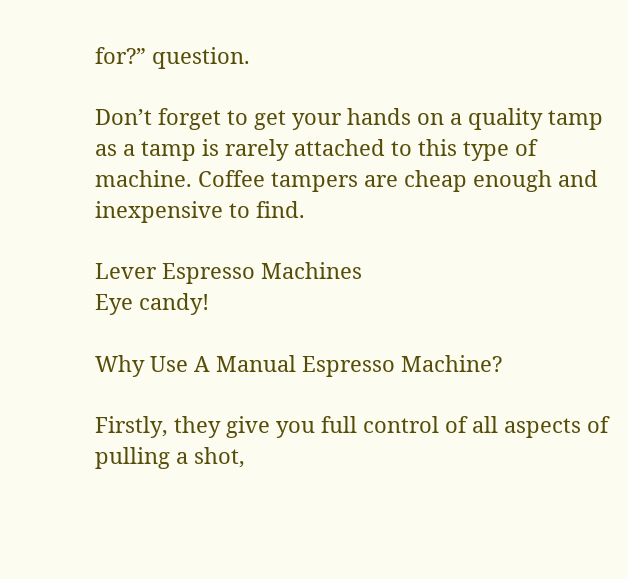for?” question.

Don’t forget to get your hands on a quality tamp as a tamp is rarely attached to this type of machine. Coffee tampers are cheap enough and inexpensive to find.

Lever Espresso Machines
Eye candy!

Why Use A Manual Espresso Machine?

Firstly, they give you full control of all aspects of pulling a shot,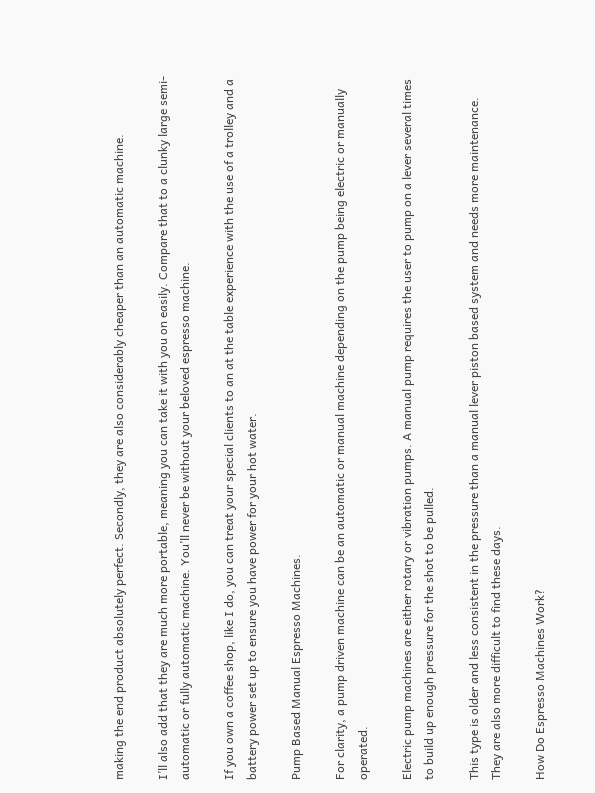making the end product absolutely perfect. Secondly, they are also considerably cheaper than an automatic machine.

I’ll also add that they are much more portable, meaning you can take it with you on easily. Compare that to a clunky large semi-automatic or fully automatic machine. You’ll never be without your beloved espresso machine.

If you own a coffee shop, like I do, you can treat your special clients to an at the table experience with the use of a trolley and a battery power set up to ensure you have power for your hot water.

Pump Based Manual Espresso Machines.

For clarity, a pump driven machine can be an automatic or manual machine depending on the pump being electric or manually operated.

Electric pump machines are either rotary or vibration pumps. A manual pump requires the user to pump on a lever several times to build up enough pressure for the shot to be pulled.

This type is older and less consistent in the pressure than a manual lever piston based system and needs more maintenance. They are also more difficult to find these days.

How Do Espresso Machines Work?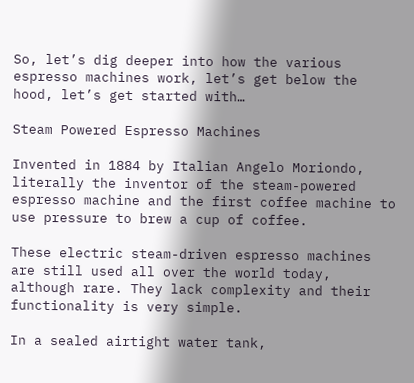So, let’s dig deeper into how the various espresso machines work, let’s get below the hood, let’s get started with…

Steam Powered Espresso Machines

Invented in 1884 by Italian Angelo Moriondo, literally the inventor of the steam-powered espresso machine and the first coffee machine to use pressure to brew a cup of coffee.

These electric steam-driven espresso machines are still used all over the world today, although rare. They lack complexity and their functionality is very simple.

In a sealed airtight water tank,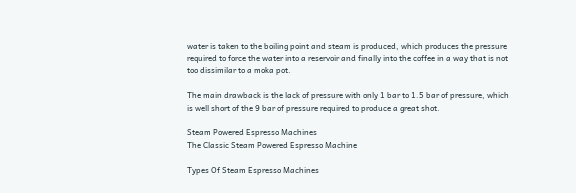water is taken to the boiling point and steam is produced, which produces the pressure required to force the water into a reservoir and finally into the coffee in a way that is not too dissimilar to a moka pot.

The main drawback is the lack of pressure with only 1 bar to 1.5 bar of pressure, which is well short of the 9 bar of pressure required to produce a great shot.

Steam Powered Espresso Machines
The Classic Steam Powered Espresso Machine

Types Of Steam Espresso Machines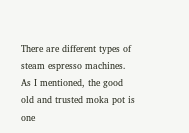There are different types of steam espresso machines. As I mentioned, the good old and trusted moka pot is one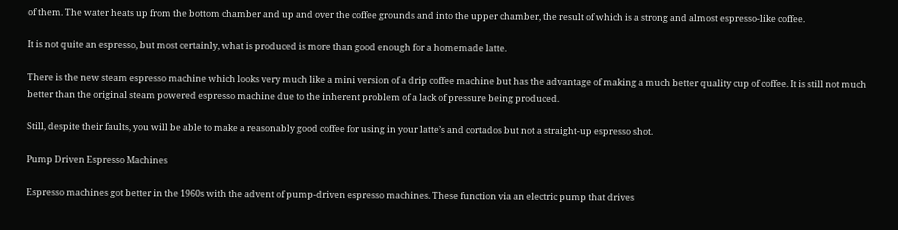of them. The water heats up from the bottom chamber and up and over the coffee grounds and into the upper chamber, the result of which is a strong and almost espresso-like coffee.

It is not quite an espresso, but most certainly, what is produced is more than good enough for a homemade latte.

There is the new steam espresso machine which looks very much like a mini version of a drip coffee machine but has the advantage of making a much better quality cup of coffee. It is still not much better than the original steam powered espresso machine due to the inherent problem of a lack of pressure being produced.

Still, despite their faults, you will be able to make a reasonably good coffee for using in your latte’s and cortados but not a straight-up espresso shot.

Pump Driven Espresso Machines

Espresso machines got better in the 1960s with the advent of pump-driven espresso machines. These function via an electric pump that drives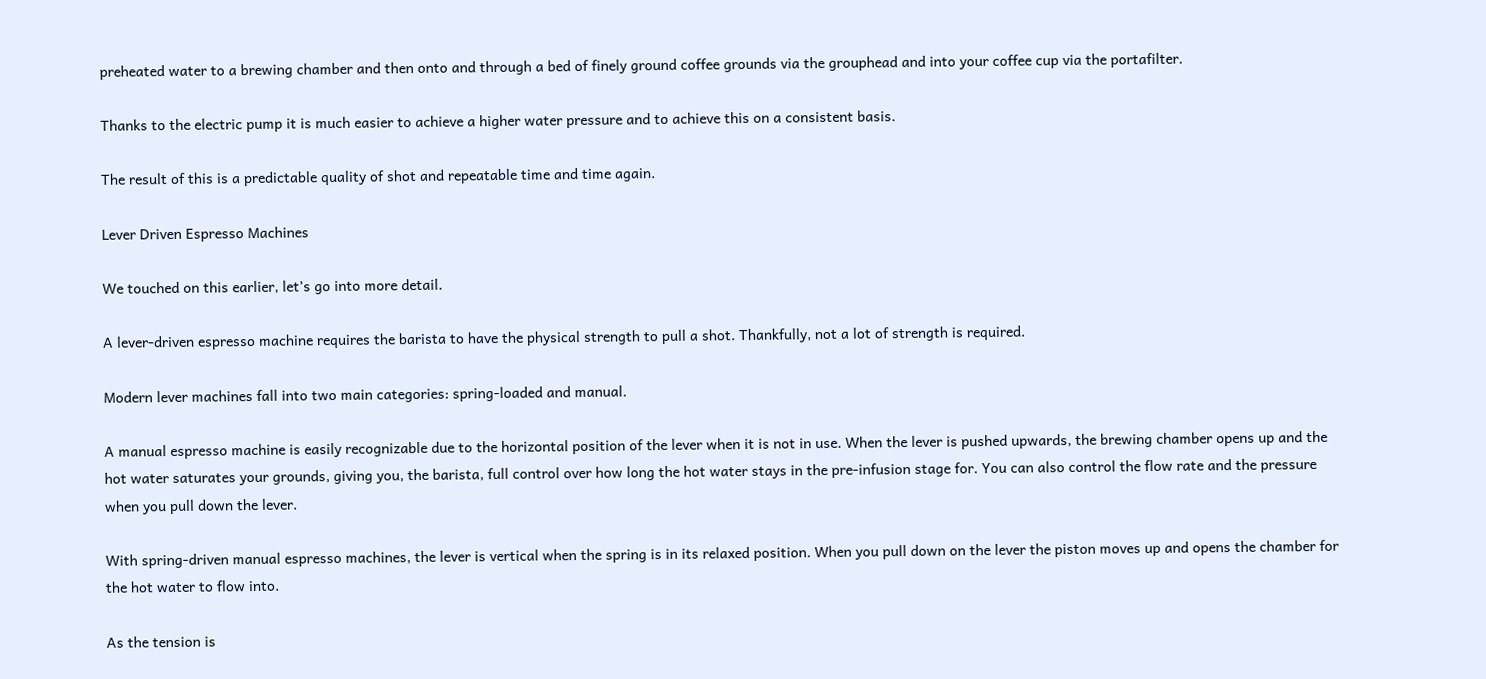preheated water to a brewing chamber and then onto and through a bed of finely ground coffee grounds via the grouphead and into your coffee cup via the portafilter.

Thanks to the electric pump it is much easier to achieve a higher water pressure and to achieve this on a consistent basis.

The result of this is a predictable quality of shot and repeatable time and time again.

Lever Driven Espresso Machines

We touched on this earlier, let’s go into more detail.

A lever-driven espresso machine requires the barista to have the physical strength to pull a shot. Thankfully, not a lot of strength is required.

Modern lever machines fall into two main categories: spring-loaded and manual.

A manual espresso machine is easily recognizable due to the horizontal position of the lever when it is not in use. When the lever is pushed upwards, the brewing chamber opens up and the hot water saturates your grounds, giving you, the barista, full control over how long the hot water stays in the pre-infusion stage for. You can also control the flow rate and the pressure when you pull down the lever.

With spring-driven manual espresso machines, the lever is vertical when the spring is in its relaxed position. When you pull down on the lever the piston moves up and opens the chamber for the hot water to flow into.

As the tension is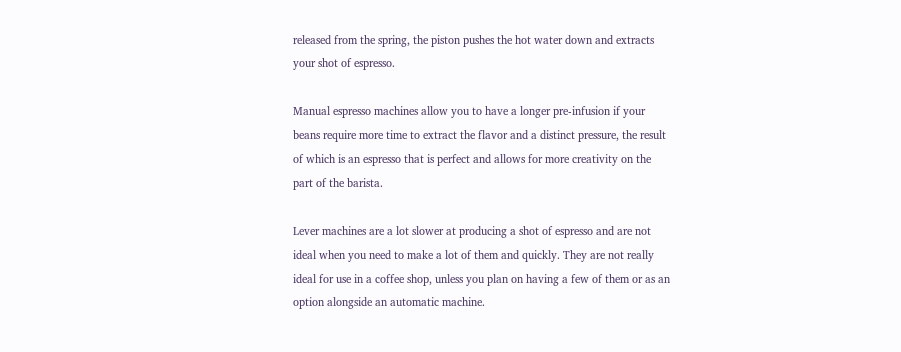released from the spring, the piston pushes the hot water down and extracts your shot of espresso.

Manual espresso machines allow you to have a longer pre-infusion if your beans require more time to extract the flavor and a distinct pressure, the result of which is an espresso that is perfect and allows for more creativity on the part of the barista.

Lever machines are a lot slower at producing a shot of espresso and are not ideal when you need to make a lot of them and quickly. They are not really ideal for use in a coffee shop, unless you plan on having a few of them or as an option alongside an automatic machine.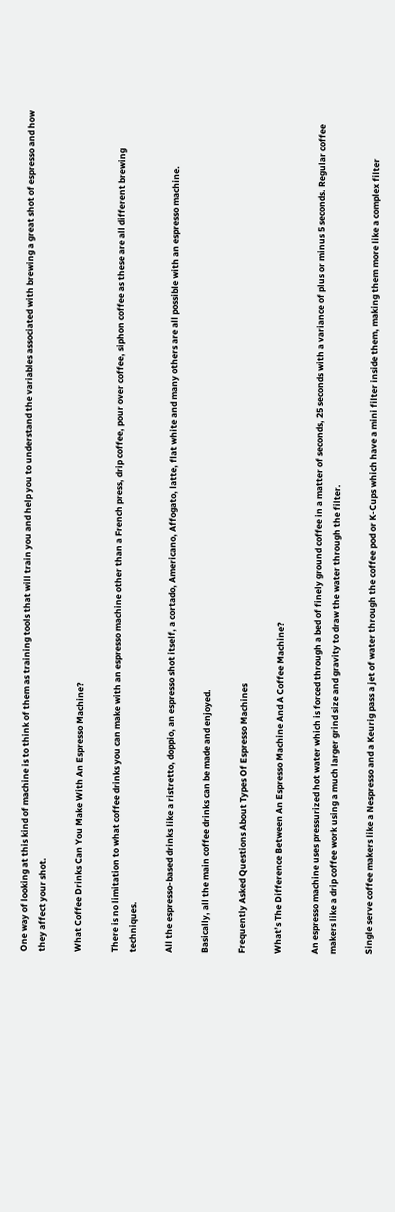One way of looking at this kind of machine is to think of them as training tools that will train you and help you to understand the variables associated with brewing a great shot of espresso and how they affect your shot.

What Coffee Drinks Can You Make With An Espresso Machine?

There is no limitation to what coffee drinks you can make with an espresso machine other than a French press, drip coffee, pour over coffee, siphon coffee as these are all different brewing techniques.

All the espresso-based drinks like a ristretto, doppio, an espresso shot itself, a cortado, Americano, Affogato, latte, flat white and many others are all possible with an espresso machine.

Basically, all the main coffee drinks can be made and enjoyed.

Frequently Asked Questions About Types Of Espresso Machines

What’s The Difference Between An Espresso Machine And A Coffee Machine?

An espresso machine uses pressurized hot water which is forced through a bed of finely ground coffee in a matter of seconds, 25 seconds with a variance of plus or minus 5 seconds. Regular coffee makers like a drip coffee work using a much larger grind size and gravity to draw the water through the filter.

Single serve coffee makers like a Nespresso and a Keurig pass a jet of water through the coffee pod or K-Cups which have a mini filter inside them, making them more like a complex filter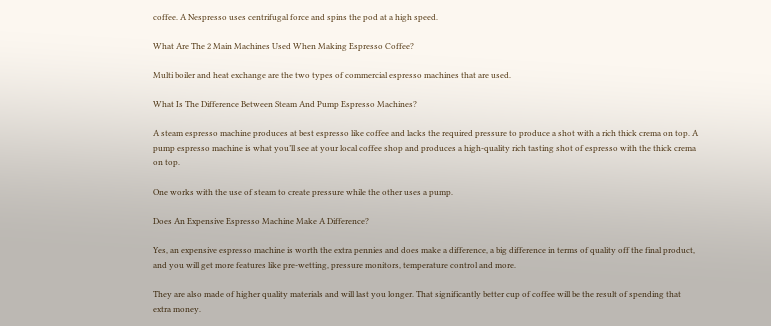coffee. A Nespresso uses centrifugal force and spins the pod at a high speed.

What Are The 2 Main Machines Used When Making Espresso Coffee?

Multi boiler and heat exchange are the two types of commercial espresso machines that are used.

What Is The Difference Between Steam And Pump Espresso Machines?

A steam espresso machine produces at best espresso like coffee and lacks the required pressure to produce a shot with a rich thick crema on top. A pump espresso machine is what you’ll see at your local coffee shop and produces a high-quality rich tasting shot of espresso with the thick crema on top.

One works with the use of steam to create pressure while the other uses a pump.

Does An Expensive Espresso Machine Make A Difference?

Yes, an expensive espresso machine is worth the extra pennies and does make a difference, a big difference in terms of quality off the final product, and you will get more features like pre-wetting, pressure monitors, temperature control and more.

They are also made of higher quality materials and will last you longer. That significantly better cup of coffee will be the result of spending that extra money.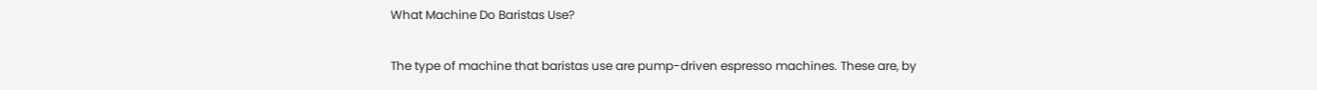What Machine Do Baristas Use?

The type of machine that baristas use are pump-driven espresso machines. These are, by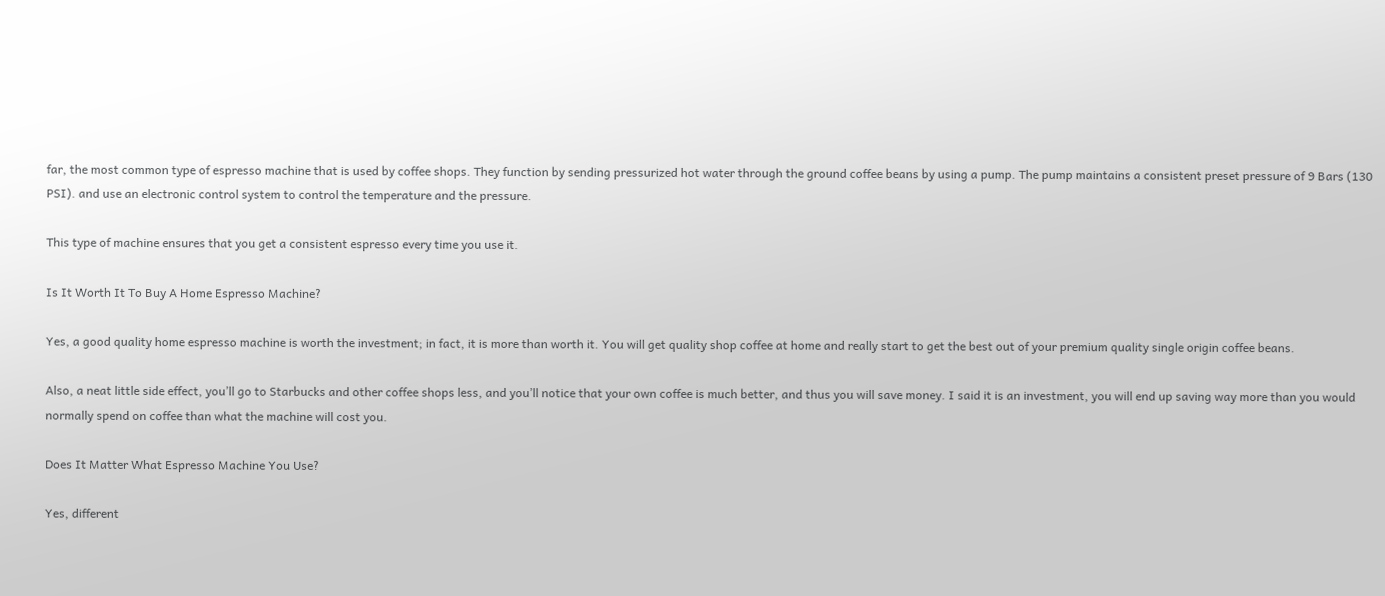far, the most common type of espresso machine that is used by coffee shops. They function by sending pressurized hot water through the ground coffee beans by using a pump. The pump maintains a consistent preset pressure of 9 Bars (130 PSI). and use an electronic control system to control the temperature and the pressure.

This type of machine ensures that you get a consistent espresso every time you use it.

Is It Worth It To Buy A Home Espresso Machine?

Yes, a good quality home espresso machine is worth the investment; in fact, it is more than worth it. You will get quality shop coffee at home and really start to get the best out of your premium quality single origin coffee beans.

Also, a neat little side effect, you’ll go to Starbucks and other coffee shops less, and you’ll notice that your own coffee is much better, and thus you will save money. I said it is an investment, you will end up saving way more than you would normally spend on coffee than what the machine will cost you.

Does It Matter What Espresso Machine You Use?

Yes, different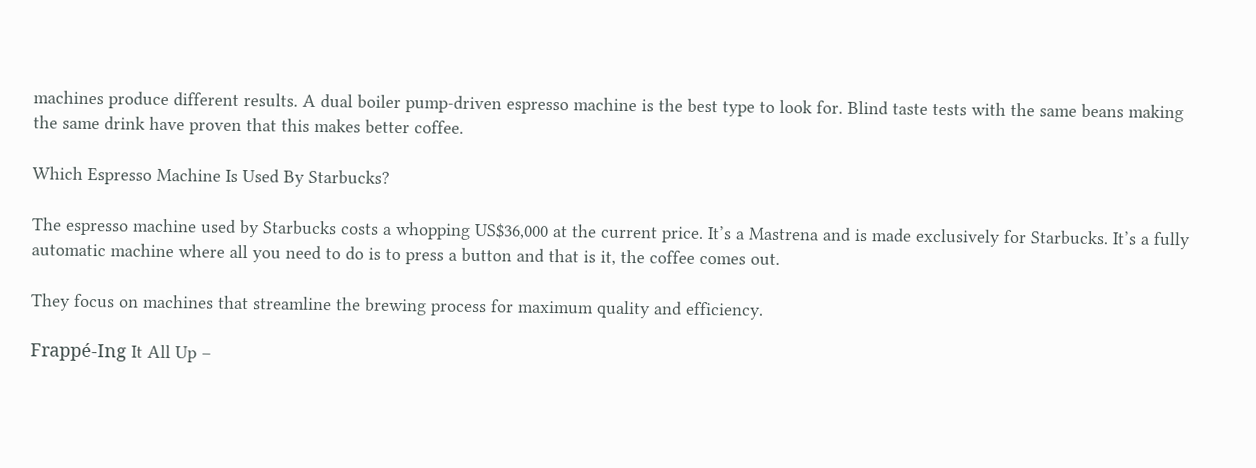machines produce different results. A dual boiler pump-driven espresso machine is the best type to look for. Blind taste tests with the same beans making the same drink have proven that this makes better coffee.

Which Espresso Machine Is Used By Starbucks?

The espresso machine used by Starbucks costs a whopping US$36,000 at the current price. It’s a Mastrena and is made exclusively for Starbucks. It’s a fully automatic machine where all you need to do is to press a button and that is it, the coffee comes out.

They focus on machines that streamline the brewing process for maximum quality and efficiency.

Frappé-Ing It All Up –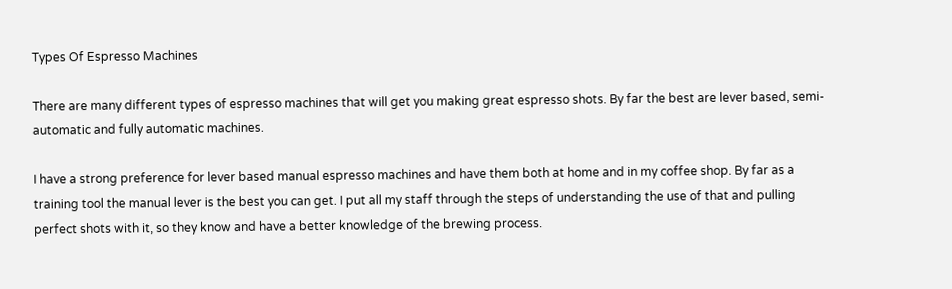Types Of Espresso Machines

There are many different types of espresso machines that will get you making great espresso shots. By far the best are lever based, semi-automatic and fully automatic machines.

I have a strong preference for lever based manual espresso machines and have them both at home and in my coffee shop. By far as a training tool the manual lever is the best you can get. I put all my staff through the steps of understanding the use of that and pulling perfect shots with it, so they know and have a better knowledge of the brewing process.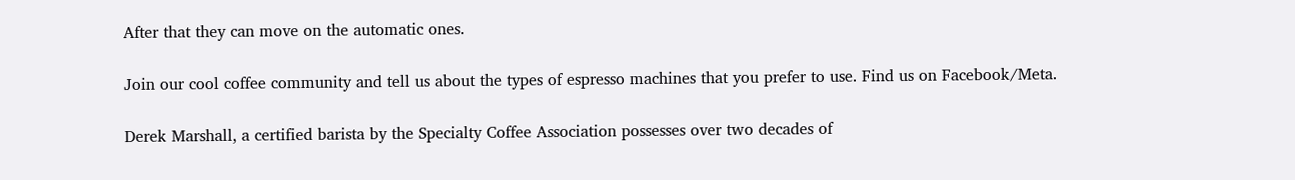After that they can move on the automatic ones.

Join our cool coffee community and tell us about the types of espresso machines that you prefer to use. Find us on Facebook/Meta.

Derek Marshall, a certified barista by the Specialty Coffee Association possesses over two decades of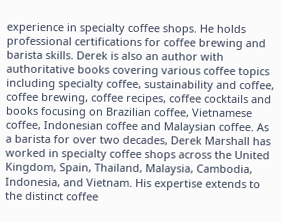experience in specialty coffee shops. He holds professional certifications for coffee brewing and barista skills. Derek is also an author with authoritative books covering various coffee topics including specialty coffee, sustainability and coffee, coffee brewing, coffee recipes, coffee cocktails and books focusing on Brazilian coffee, Vietnamese coffee, Indonesian coffee and Malaysian coffee. As a barista for over two decades, Derek Marshall has worked in specialty coffee shops across the United Kingdom, Spain, Thailand, Malaysia, Cambodia, Indonesia, and Vietnam. His expertise extends to the distinct coffee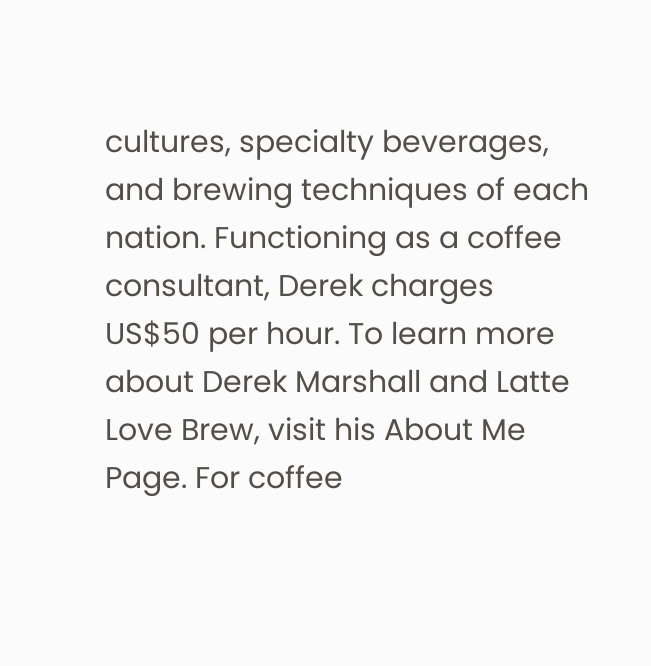cultures, specialty beverages, and brewing techniques of each nation. Functioning as a coffee consultant, Derek charges US$50 per hour. To learn more about Derek Marshall and Latte Love Brew, visit his About Me Page. For coffee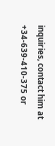inquiries, contact him at +34-639-410-375 or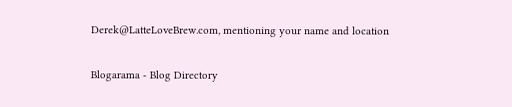Derek@LatteLoveBrew.com, mentioning your name and location

Blogarama - Blog Directory